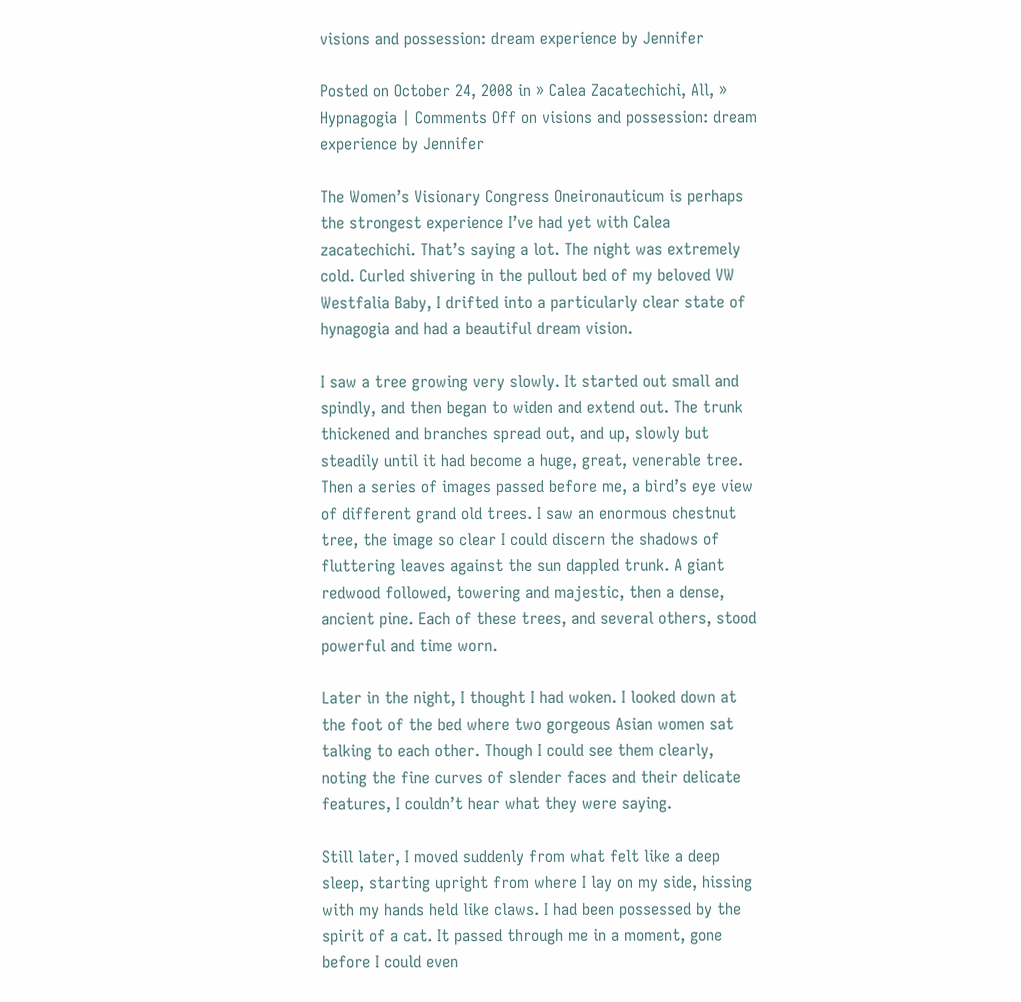visions and possession: dream experience by Jennifer

Posted on October 24, 2008 in » Calea Zacatechichi, All, » Hypnagogia | Comments Off on visions and possession: dream experience by Jennifer

The Women’s Visionary Congress Oneironauticum is perhaps the strongest experience I’ve had yet with Calea zacatechichi. That’s saying a lot. The night was extremely cold. Curled shivering in the pullout bed of my beloved VW Westfalia Baby, I drifted into a particularly clear state of hynagogia and had a beautiful dream vision.

I saw a tree growing very slowly. It started out small and spindly, and then began to widen and extend out. The trunk thickened and branches spread out, and up, slowly but steadily until it had become a huge, great, venerable tree. Then a series of images passed before me, a bird’s eye view of different grand old trees. I saw an enormous chestnut tree, the image so clear I could discern the shadows of fluttering leaves against the sun dappled trunk. A giant redwood followed, towering and majestic, then a dense, ancient pine. Each of these trees, and several others, stood powerful and time worn.

Later in the night, I thought I had woken. I looked down at the foot of the bed where two gorgeous Asian women sat talking to each other. Though I could see them clearly, noting the fine curves of slender faces and their delicate features, I couldn’t hear what they were saying.

Still later, I moved suddenly from what felt like a deep sleep, starting upright from where I lay on my side, hissing with my hands held like claws. I had been possessed by the spirit of a cat. It passed through me in a moment, gone before I could even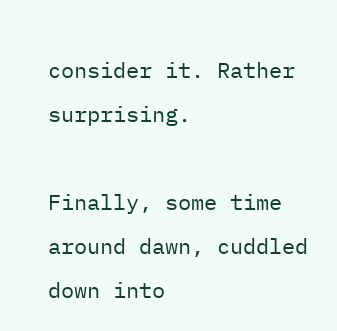consider it. Rather surprising.

Finally, some time around dawn, cuddled down into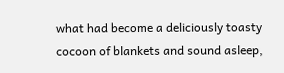what had become a deliciously toasty cocoon of blankets and sound asleep,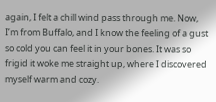again, I felt a chill wind pass through me. Now, I’m from Buffalo, and I know the feeling of a gust so cold you can feel it in your bones. It was so frigid it woke me straight up, where I discovered myself warm and cozy.